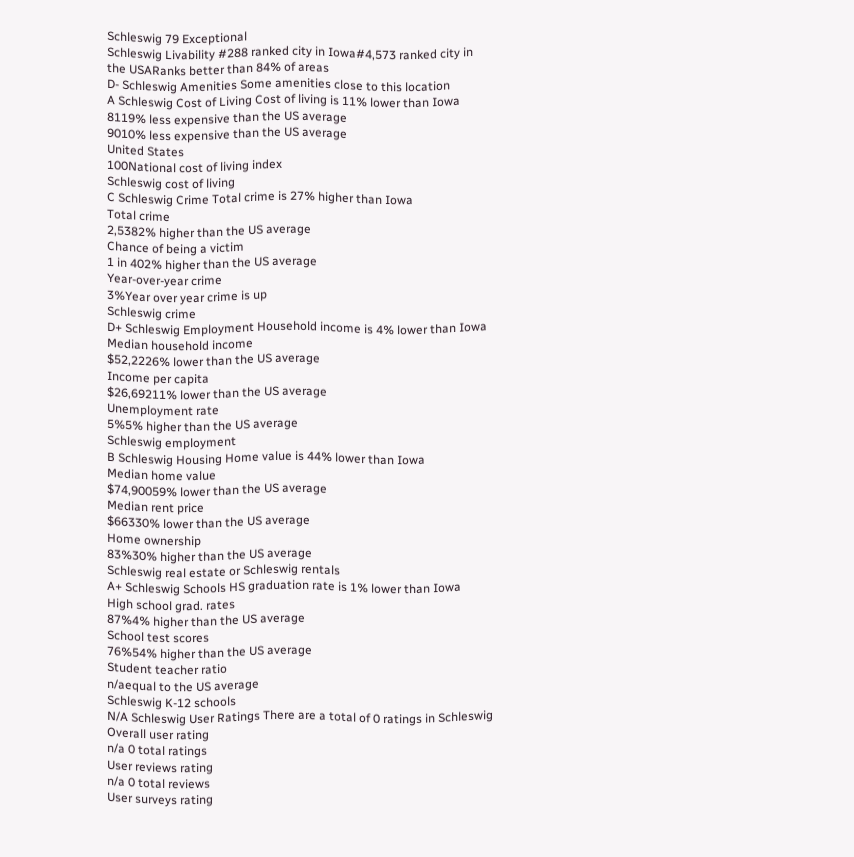Schleswig 79 Exceptional
Schleswig Livability #288 ranked city in Iowa#4,573 ranked city in the USARanks better than 84% of areas
D- Schleswig Amenities Some amenities close to this location
A Schleswig Cost of Living Cost of living is 11% lower than Iowa
8119% less expensive than the US average
9010% less expensive than the US average
United States
100National cost of living index
Schleswig cost of living
C Schleswig Crime Total crime is 27% higher than Iowa
Total crime
2,5382% higher than the US average
Chance of being a victim
1 in 402% higher than the US average
Year-over-year crime
3%Year over year crime is up
Schleswig crime
D+ Schleswig Employment Household income is 4% lower than Iowa
Median household income
$52,2226% lower than the US average
Income per capita
$26,69211% lower than the US average
Unemployment rate
5%5% higher than the US average
Schleswig employment
B Schleswig Housing Home value is 44% lower than Iowa
Median home value
$74,90059% lower than the US average
Median rent price
$66330% lower than the US average
Home ownership
83%30% higher than the US average
Schleswig real estate or Schleswig rentals
A+ Schleswig Schools HS graduation rate is 1% lower than Iowa
High school grad. rates
87%4% higher than the US average
School test scores
76%54% higher than the US average
Student teacher ratio
n/aequal to the US average
Schleswig K-12 schools
N/A Schleswig User Ratings There are a total of 0 ratings in Schleswig
Overall user rating
n/a 0 total ratings
User reviews rating
n/a 0 total reviews
User surveys rating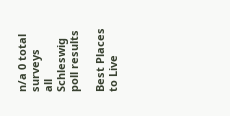n/a 0 total surveys
all Schleswig poll results

Best Places to Live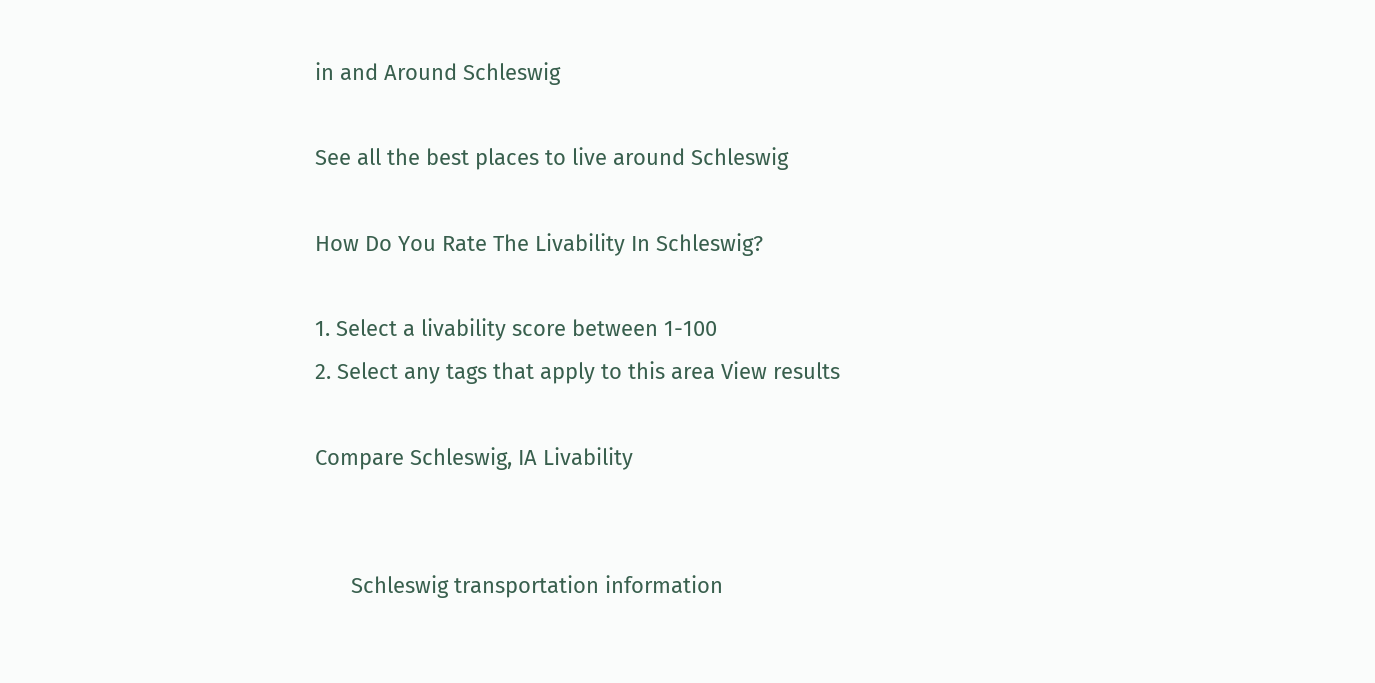in and Around Schleswig

See all the best places to live around Schleswig

How Do You Rate The Livability In Schleswig?

1. Select a livability score between 1-100
2. Select any tags that apply to this area View results

Compare Schleswig, IA Livability


      Schleswig transportation information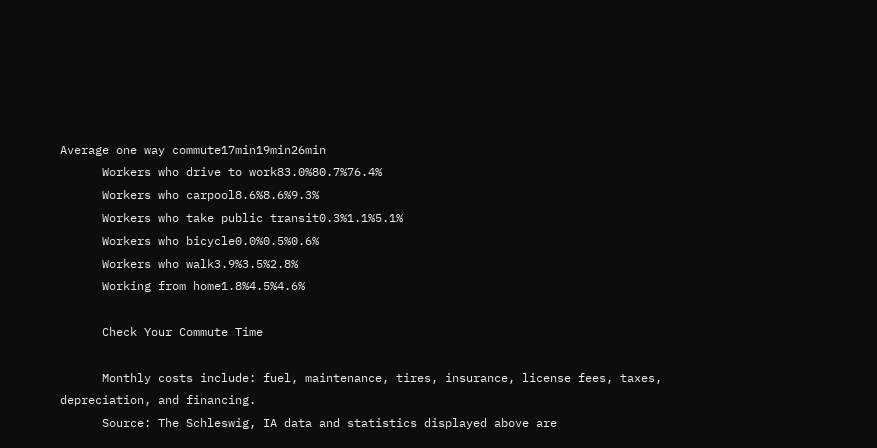Average one way commute17min19min26min
      Workers who drive to work83.0%80.7%76.4%
      Workers who carpool8.6%8.6%9.3%
      Workers who take public transit0.3%1.1%5.1%
      Workers who bicycle0.0%0.5%0.6%
      Workers who walk3.9%3.5%2.8%
      Working from home1.8%4.5%4.6%

      Check Your Commute Time

      Monthly costs include: fuel, maintenance, tires, insurance, license fees, taxes, depreciation, and financing.
      Source: The Schleswig, IA data and statistics displayed above are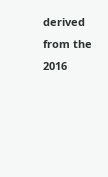derived from the 2016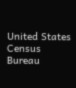United States Census Bureau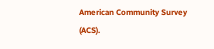American Community Survey (ACS).